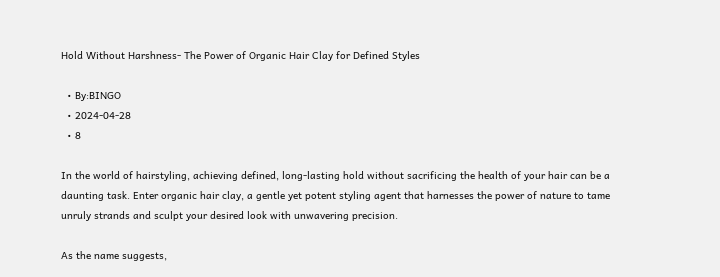Hold Without Harshness- The Power of Organic Hair Clay for Defined Styles

  • By:BINGO
  • 2024-04-28
  • 8

In the world of hairstyling, achieving defined, long-lasting hold without sacrificing the health of your hair can be a daunting task. Enter organic hair clay, a gentle yet potent styling agent that harnesses the power of nature to tame unruly strands and sculpt your desired look with unwavering precision.

As the name suggests,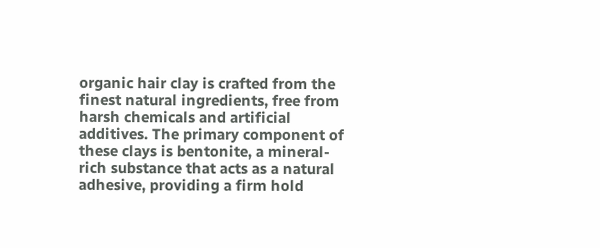organic hair clay is crafted from the finest natural ingredients, free from harsh chemicals and artificial additives. The primary component of these clays is bentonite, a mineral-rich substance that acts as a natural adhesive, providing a firm hold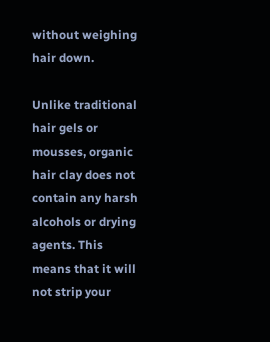without weighing hair down.

Unlike traditional hair gels or mousses, organic hair clay does not contain any harsh alcohols or drying agents. This means that it will not strip your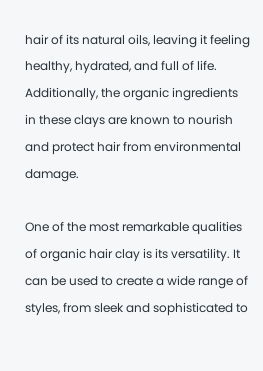hair of its natural oils, leaving it feeling healthy, hydrated, and full of life. Additionally, the organic ingredients in these clays are known to nourish and protect hair from environmental damage.

One of the most remarkable qualities of organic hair clay is its versatility. It can be used to create a wide range of styles, from sleek and sophisticated to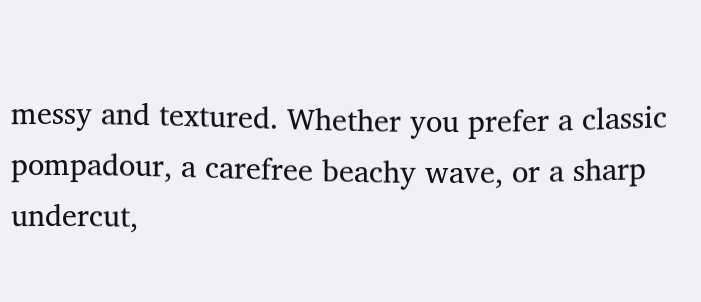messy and textured. Whether you prefer a classic pompadour, a carefree beachy wave, or a sharp undercut,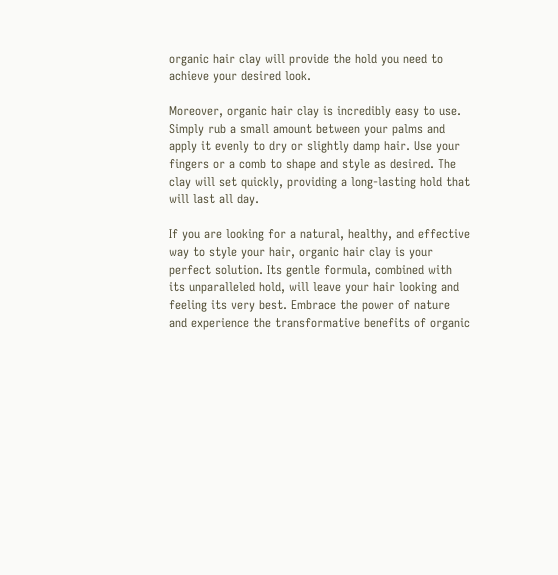organic hair clay will provide the hold you need to achieve your desired look.

Moreover, organic hair clay is incredibly easy to use. Simply rub a small amount between your palms and apply it evenly to dry or slightly damp hair. Use your fingers or a comb to shape and style as desired. The clay will set quickly, providing a long-lasting hold that will last all day.

If you are looking for a natural, healthy, and effective way to style your hair, organic hair clay is your perfect solution. Its gentle formula, combined with its unparalleled hold, will leave your hair looking and feeling its very best. Embrace the power of nature and experience the transformative benefits of organic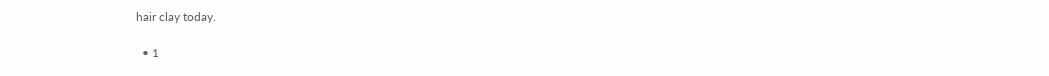hair clay today.

  • 1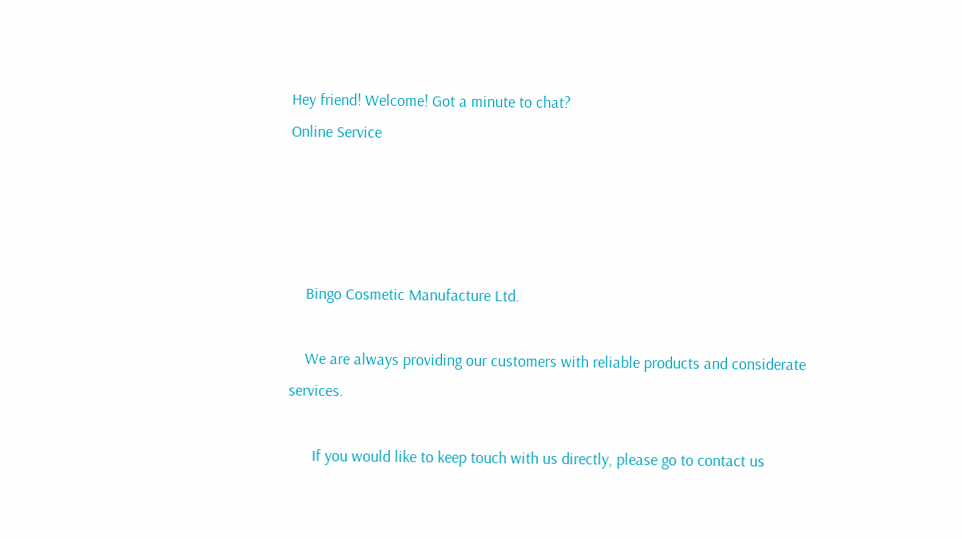Hey friend! Welcome! Got a minute to chat?
Online Service




    Bingo Cosmetic Manufacture Ltd.

    We are always providing our customers with reliable products and considerate services.

      If you would like to keep touch with us directly, please go to contact us